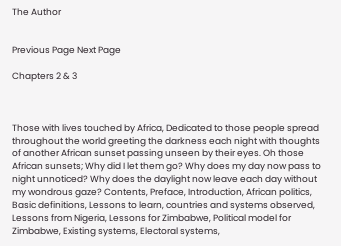The Author


Previous Page Next Page

Chapters 2 & 3



Those with lives touched by Africa, Dedicated to those people spread throughout the world greeting the darkness each night with thoughts of another African sunset passing unseen by their eyes. Oh those African sunsets; Why did I let them go? Why does my day now pass to night unnoticed? Why does the daylight now leave each day without my wondrous gaze? Contents, Preface, Introduction, African politics, Basic definitions, Lessons to learn, countries and systems observed, Lessons from Nigeria, Lessons for Zimbabwe, Political model for Zimbabwe, Existing systems, Electoral systems,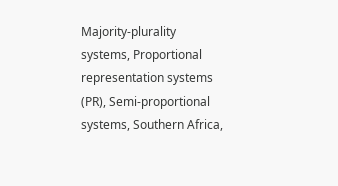Majority-plurality systems, Proportional representation systems (PR), Semi-proportional systems, Southern Africa,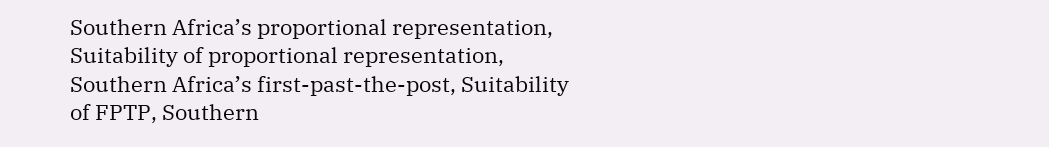Southern Africa’s proportional representation, Suitability of proportional representation, Southern Africa’s first-past-the-post, Suitability of FPTP, Southern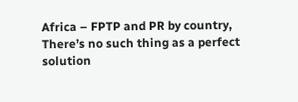Africa – FPTP and PR by country, There’s no such thing as a perfect solution